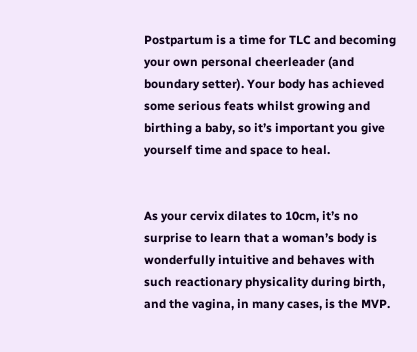Postpartum is a time for TLC and becoming your own personal cheerleader (and boundary setter). Your body has achieved some serious feats whilst growing and birthing a baby, so it’s important you give yourself time and space to heal.


As your cervix dilates to 10cm, it’s no surprise to learn that a woman’s body is wonderfully intuitive and behaves with such reactionary physicality during birth, and the vagina, in many cases, is the MVP.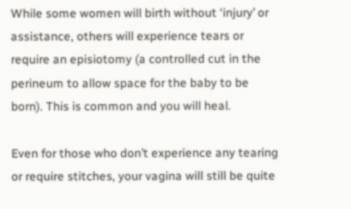While some women will birth without ‘injury’ or assistance, others will experience tears or require an episiotomy (a controlled cut in the perineum to allow space for the baby to be born). This is common and you will heal.

Even for those who don’t experience any tearing or require stitches, your vagina will still be quite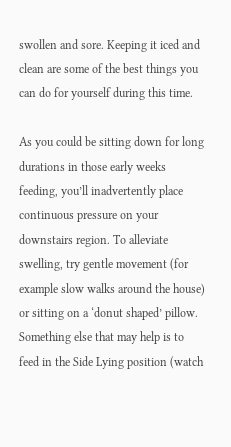swollen and sore. Keeping it iced and clean are some of the best things you can do for yourself during this time.

As you could be sitting down for long durations in those early weeks feeding, you’ll inadvertently place continuous pressure on your downstairs region. To alleviate swelling, try gentle movement (for example slow walks around the house) or sitting on a ‘donut shaped’ pillow. Something else that may help is to feed in the Side Lying position (watch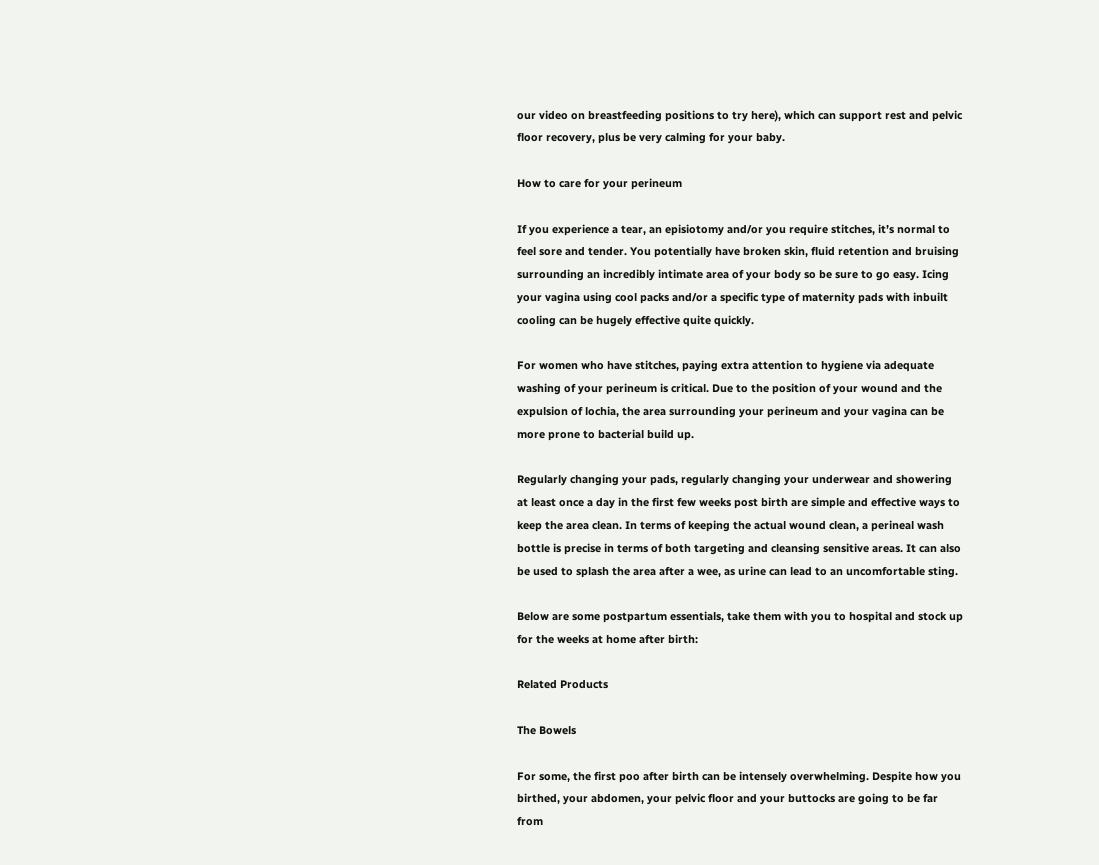our video on breastfeeding positions to try here), which can support rest and pelvic floor recovery, plus be very calming for your baby.

How to care for your perineum

If you experience a tear, an episiotomy and/or you require stitches, it’s normal to feel sore and tender. You potentially have broken skin, fluid retention and bruising surrounding an incredibly intimate area of your body so be sure to go easy. Icing your vagina using cool packs and/or a specific type of maternity pads with inbuilt cooling can be hugely effective quite quickly.

For women who have stitches, paying extra attention to hygiene via adequate washing of your perineum is critical. Due to the position of your wound and the expulsion of lochia, the area surrounding your perineum and your vagina can be more prone to bacterial build up.

Regularly changing your pads, regularly changing your underwear and showering at least once a day in the first few weeks post birth are simple and effective ways to keep the area clean. In terms of keeping the actual wound clean, a perineal wash bottle is precise in terms of both targeting and cleansing sensitive areas. It can also be used to splash the area after a wee, as urine can lead to an uncomfortable sting.

Below are some postpartum essentials, take them with you to hospital and stock up for the weeks at home after birth:

Related Products

The Bowels

For some, the first poo after birth can be intensely overwhelming. Despite how you birthed, your abdomen, your pelvic floor and your buttocks are going to be far from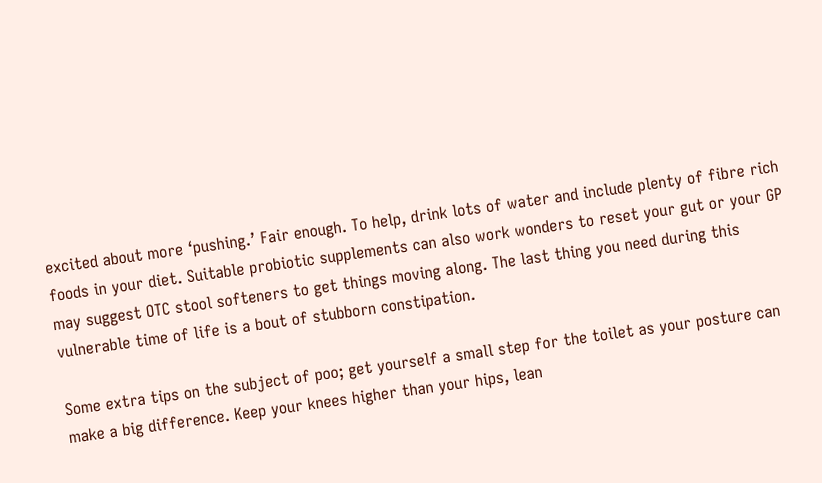excited about more ‘pushing.’ Fair enough. To help, drink lots of water and include plenty of fibre rich foods in your diet. Suitable probiotic supplements can also work wonders to reset your gut or your GP may suggest OTC stool softeners to get things moving along. The last thing you need during this vulnerable time of life is a bout of stubborn constipation.

Some extra tips on the subject of poo; get yourself a small step for the toilet as your posture can make a big difference. Keep your knees higher than your hips, lean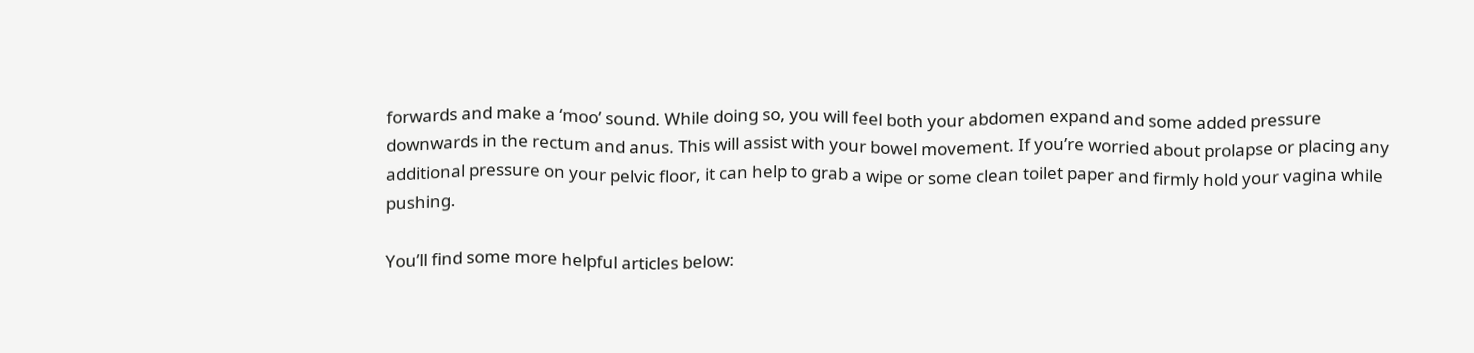forwards and make a ‘moo’ sound. While doing so, you will feel both your abdomen expand and some added pressure downwards in the rectum and anus. This will assist with your bowel movement. If you’re worried about prolapse or placing any additional pressure on your pelvic floor, it can help to grab a wipe or some clean toilet paper and firmly hold your vagina while pushing.

You’ll find some more helpful articles below: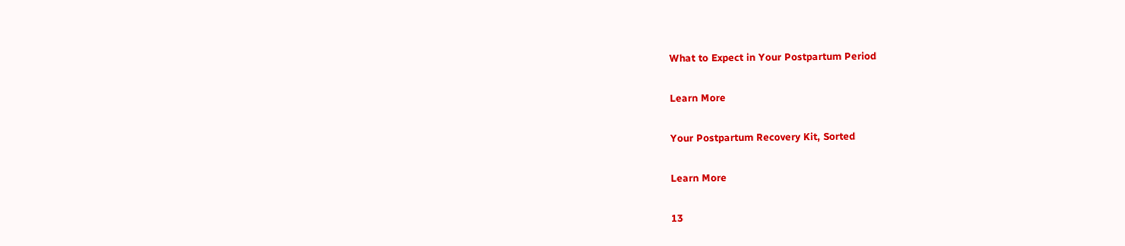What to Expect in Your Postpartum Period

Learn More

Your Postpartum Recovery Kit, Sorted

Learn More

13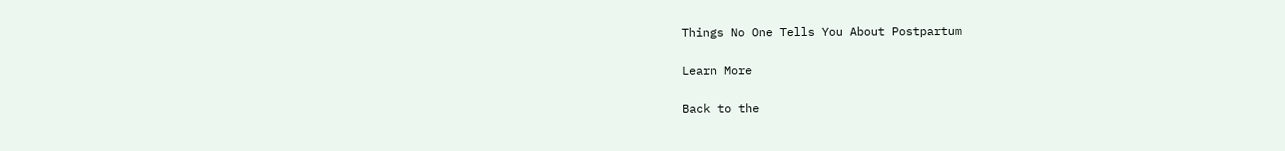Things No One Tells You About Postpartum

Learn More

Back to the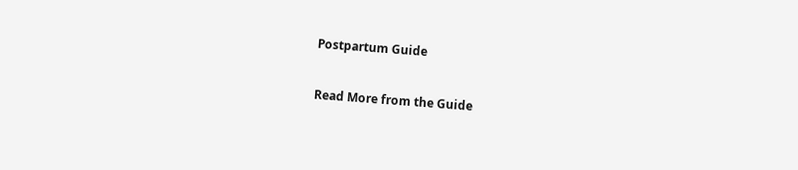Postpartum Guide

Read More from the Guide